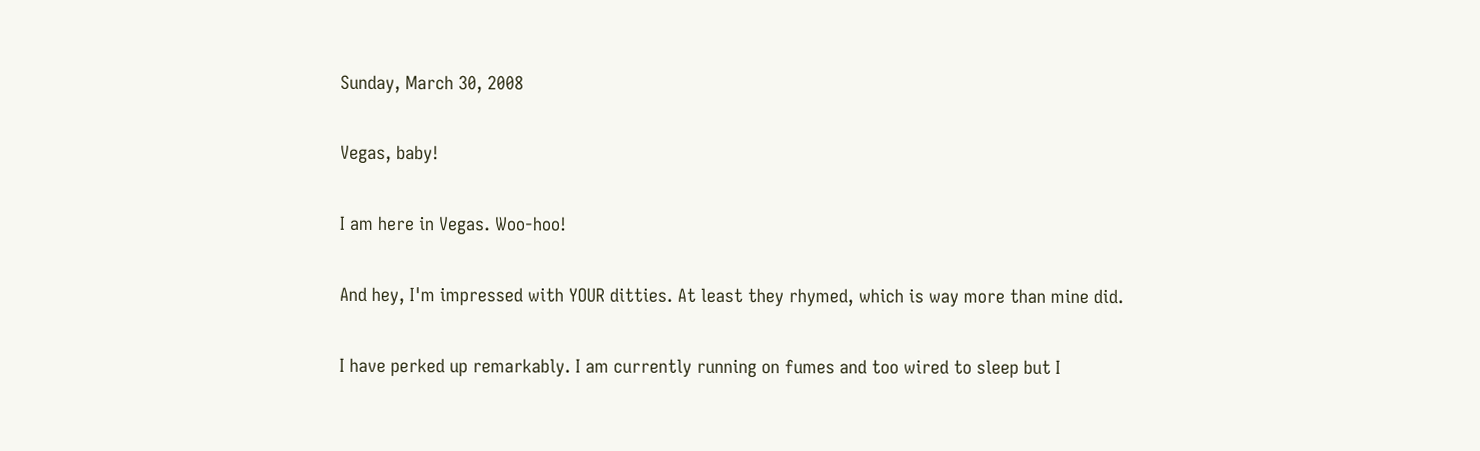Sunday, March 30, 2008

Vegas, baby!

I am here in Vegas. Woo-hoo!

And hey, I'm impressed with YOUR ditties. At least they rhymed, which is way more than mine did.

I have perked up remarkably. I am currently running on fumes and too wired to sleep but I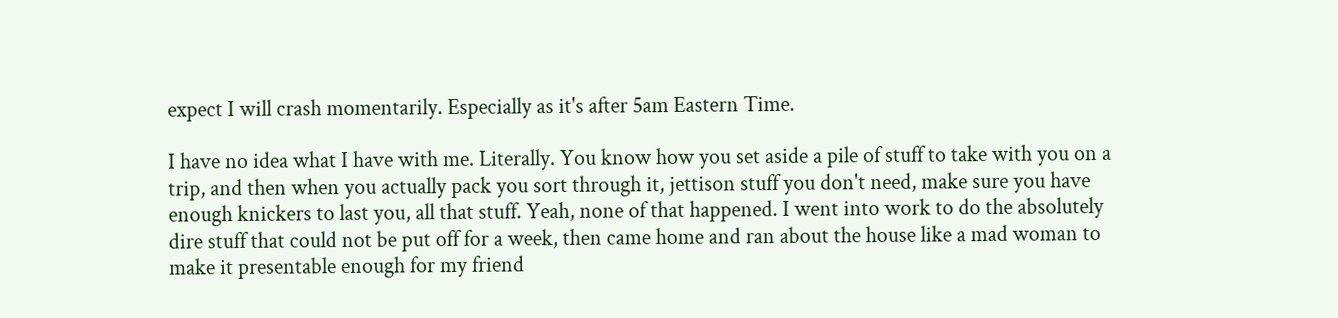expect I will crash momentarily. Especially as it's after 5am Eastern Time.

I have no idea what I have with me. Literally. You know how you set aside a pile of stuff to take with you on a trip, and then when you actually pack you sort through it, jettison stuff you don't need, make sure you have enough knickers to last you, all that stuff. Yeah, none of that happened. I went into work to do the absolutely dire stuff that could not be put off for a week, then came home and ran about the house like a mad woman to make it presentable enough for my friend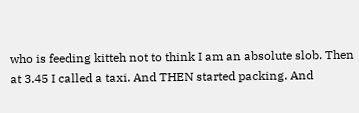who is feeding kitteh not to think I am an absolute slob. Then at 3.45 I called a taxi. And THEN started packing. And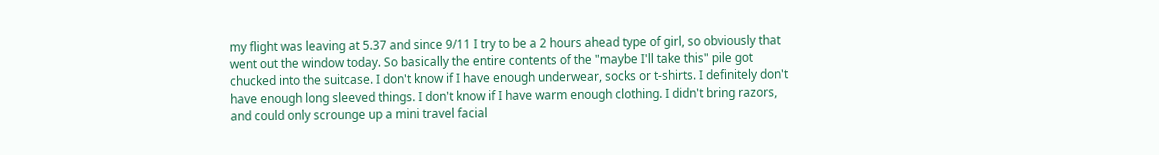my flight was leaving at 5.37 and since 9/11 I try to be a 2 hours ahead type of girl, so obviously that went out the window today. So basically the entire contents of the "maybe I'll take this" pile got chucked into the suitcase. I don't know if I have enough underwear, socks or t-shirts. I definitely don't have enough long sleeved things. I don't know if I have warm enough clothing. I didn't bring razors, and could only scrounge up a mini travel facial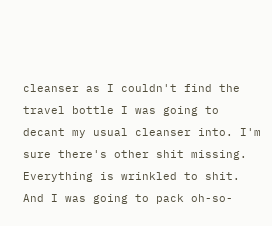cleanser as I couldn't find the travel bottle I was going to decant my usual cleanser into. I'm sure there's other shit missing. Everything is wrinkled to shit. And I was going to pack oh-so-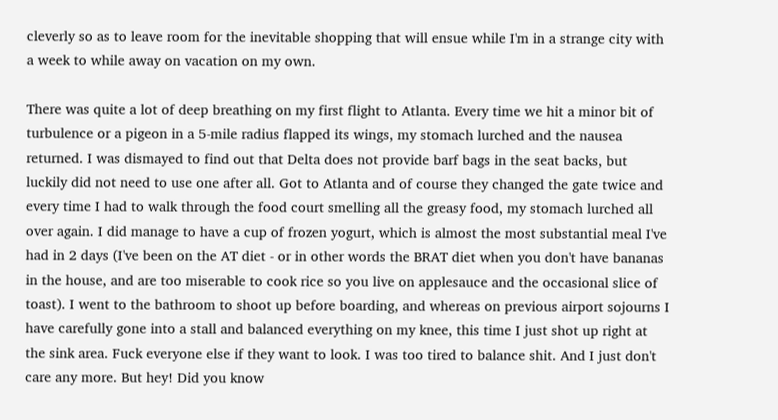cleverly so as to leave room for the inevitable shopping that will ensue while I'm in a strange city with a week to while away on vacation on my own.

There was quite a lot of deep breathing on my first flight to Atlanta. Every time we hit a minor bit of turbulence or a pigeon in a 5-mile radius flapped its wings, my stomach lurched and the nausea returned. I was dismayed to find out that Delta does not provide barf bags in the seat backs, but luckily did not need to use one after all. Got to Atlanta and of course they changed the gate twice and every time I had to walk through the food court smelling all the greasy food, my stomach lurched all over again. I did manage to have a cup of frozen yogurt, which is almost the most substantial meal I've had in 2 days (I've been on the AT diet - or in other words the BRAT diet when you don't have bananas in the house, and are too miserable to cook rice so you live on applesauce and the occasional slice of toast). I went to the bathroom to shoot up before boarding, and whereas on previous airport sojourns I have carefully gone into a stall and balanced everything on my knee, this time I just shot up right at the sink area. Fuck everyone else if they want to look. I was too tired to balance shit. And I just don't care any more. But hey! Did you know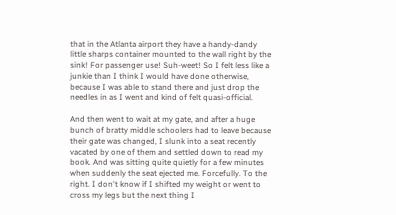that in the Atlanta airport they have a handy-dandy little sharps container mounted to the wall right by the sink! For passenger use! Suh-weet! So I felt less like a junkie than I think I would have done otherwise, because I was able to stand there and just drop the needles in as I went and kind of felt quasi-official.

And then went to wait at my gate, and after a huge bunch of bratty middle schoolers had to leave because their gate was changed, I slunk into a seat recently vacated by one of them and settled down to read my book. And was sitting quite quietly for a few minutes when suddenly the seat ejected me. Forcefully. To the right. I don't know if I shifted my weight or went to cross my legs but the next thing I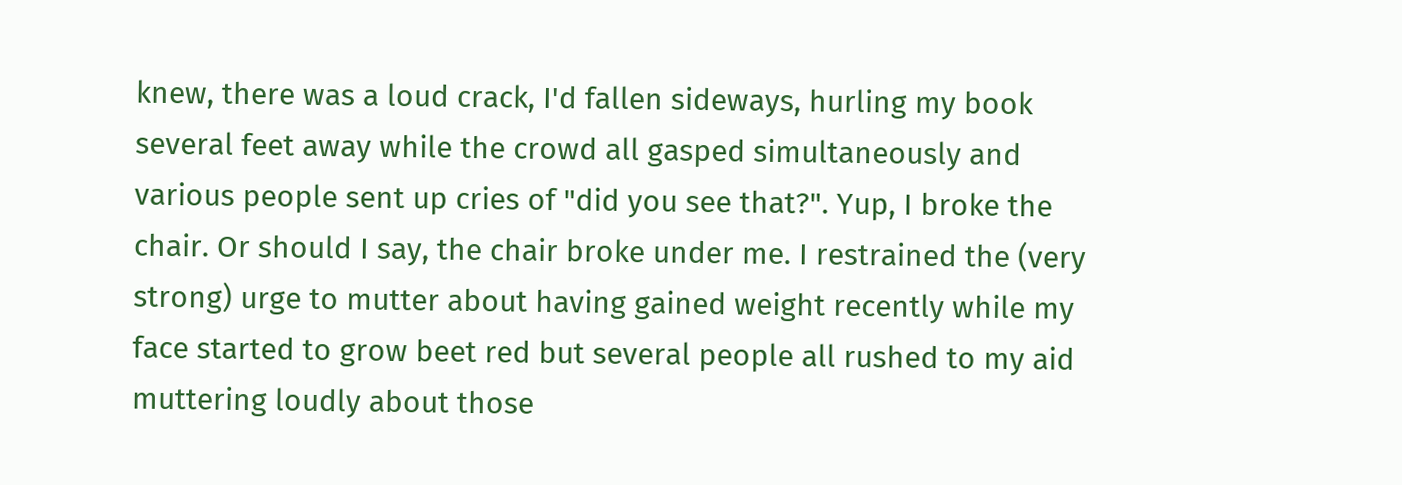knew, there was a loud crack, I'd fallen sideways, hurling my book several feet away while the crowd all gasped simultaneously and various people sent up cries of "did you see that?". Yup, I broke the chair. Or should I say, the chair broke under me. I restrained the (very strong) urge to mutter about having gained weight recently while my face started to grow beet red but several people all rushed to my aid muttering loudly about those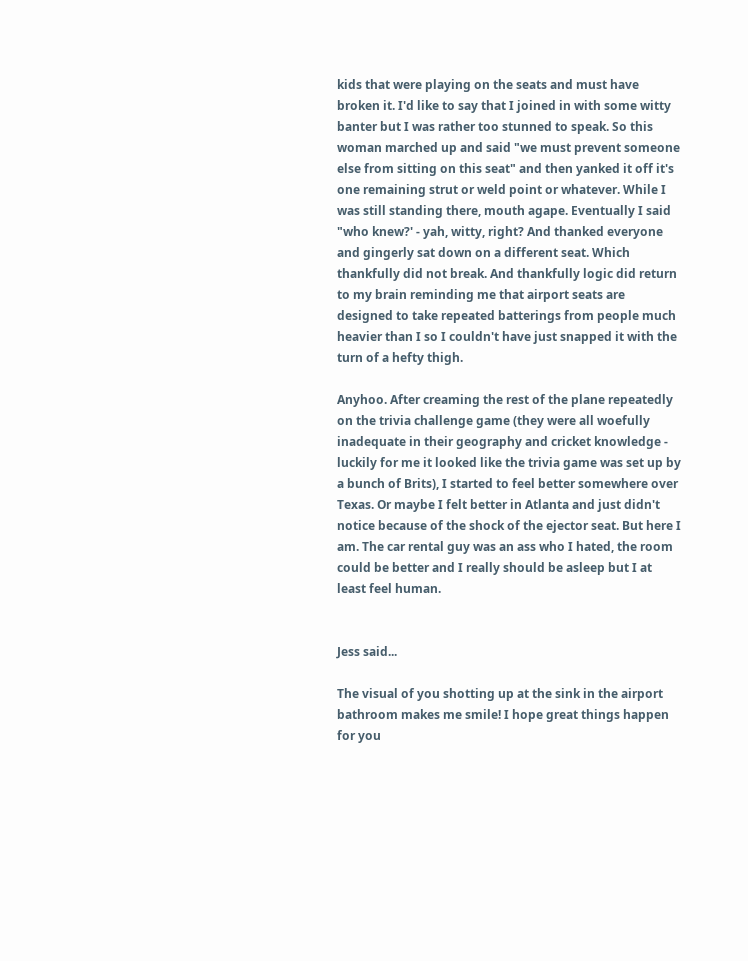kids that were playing on the seats and must have broken it. I'd like to say that I joined in with some witty banter but I was rather too stunned to speak. So this woman marched up and said "we must prevent someone else from sitting on this seat" and then yanked it off it's one remaining strut or weld point or whatever. While I was still standing there, mouth agape. Eventually I said "who knew?' - yah, witty, right? And thanked everyone and gingerly sat down on a different seat. Which thankfully did not break. And thankfully logic did return to my brain reminding me that airport seats are designed to take repeated batterings from people much heavier than I so I couldn't have just snapped it with the turn of a hefty thigh.

Anyhoo. After creaming the rest of the plane repeatedly on the trivia challenge game (they were all woefully inadequate in their geography and cricket knowledge - luckily for me it looked like the trivia game was set up by a bunch of Brits), I started to feel better somewhere over Texas. Or maybe I felt better in Atlanta and just didn't notice because of the shock of the ejector seat. But here I am. The car rental guy was an ass who I hated, the room could be better and I really should be asleep but I at least feel human.


Jess said...

The visual of you shotting up at the sink in the airport bathroom makes me smile! I hope great things happen for you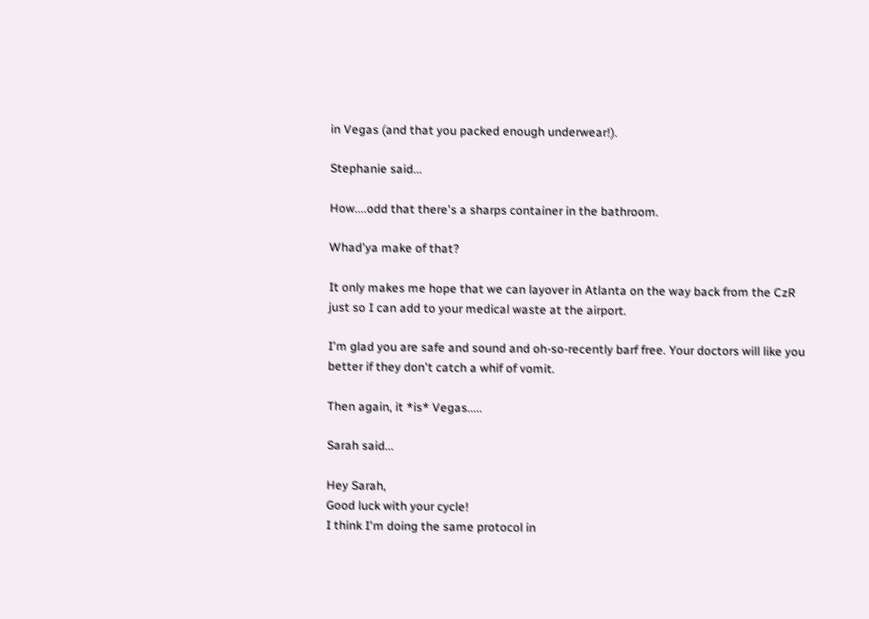in Vegas (and that you packed enough underwear!).

Stephanie said...

How....odd that there's a sharps container in the bathroom.

Whad'ya make of that?

It only makes me hope that we can layover in Atlanta on the way back from the CzR just so I can add to your medical waste at the airport.

I'm glad you are safe and sound and oh-so-recently barf free. Your doctors will like you better if they don't catch a whif of vomit.

Then again, it *is* Vegas.....

Sarah said...

Hey Sarah,
Good luck with your cycle!
I think I'm doing the same protocol in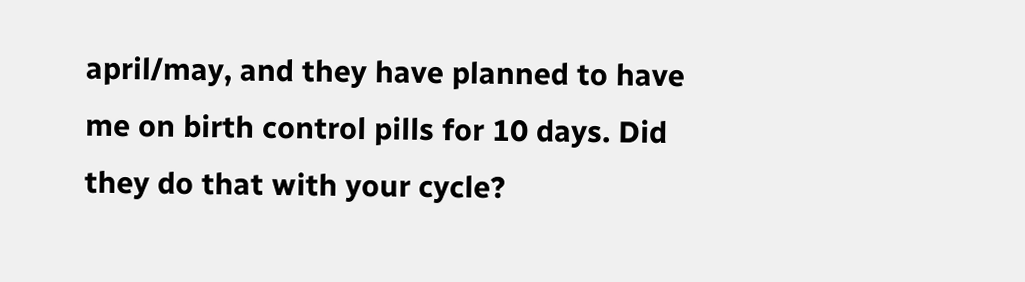april/may, and they have planned to have me on birth control pills for 10 days. Did they do that with your cycle?